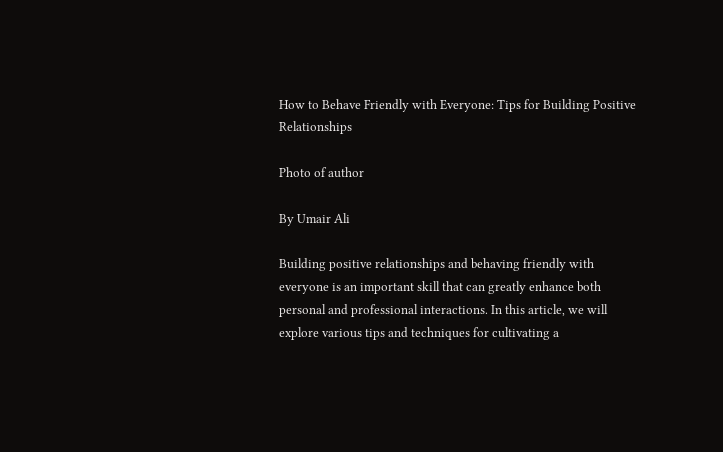How to Behave Friendly with Everyone: Tips for Building Positive Relationships

Photo of author

By Umair Ali

Building positive relationships and behaving friendly with everyone is an important skill that can greatly enhance both personal and professional interactions. In this article, we will explore various tips and techniques for cultivating a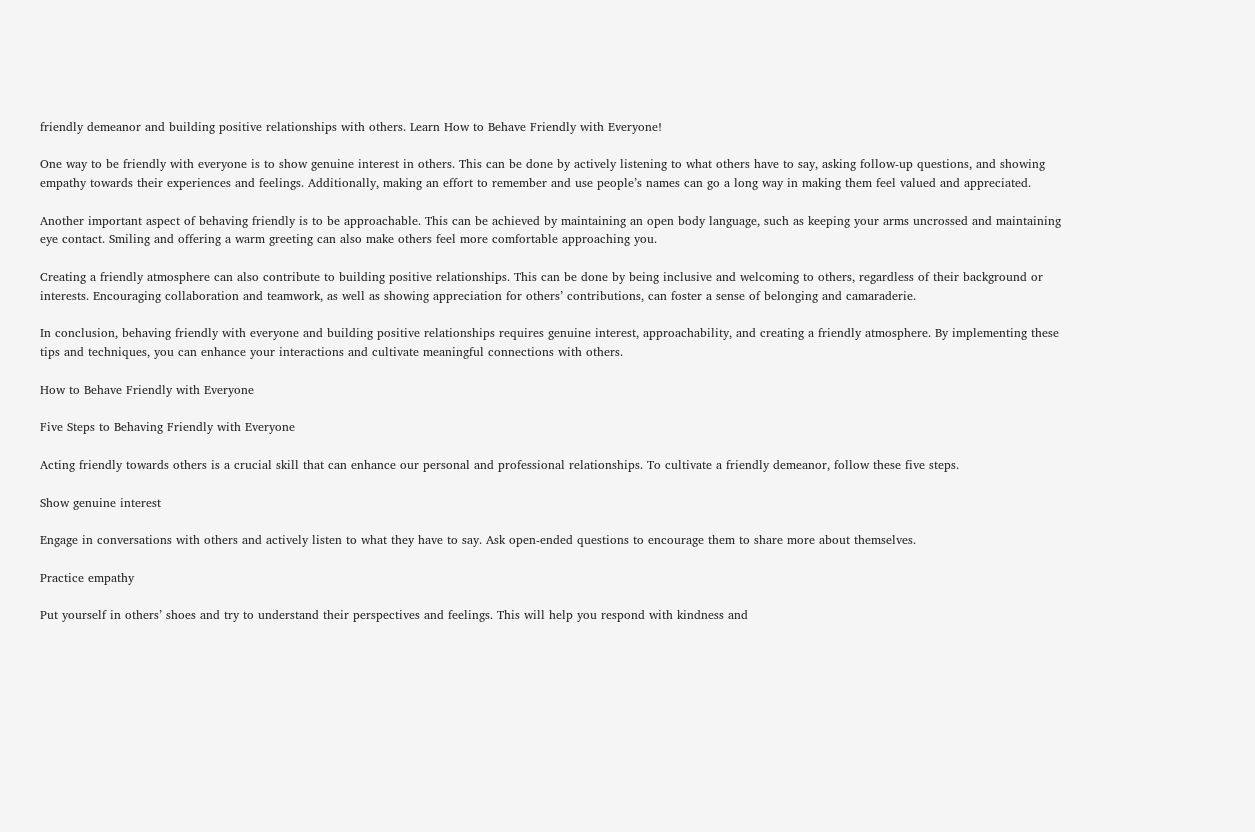friendly demeanor and building positive relationships with others. Learn How to Behave Friendly with Everyone!

One way to be friendly with everyone is to show genuine interest in others. This can be done by actively listening to what others have to say, asking follow-up questions, and showing empathy towards their experiences and feelings. Additionally, making an effort to remember and use people’s names can go a long way in making them feel valued and appreciated.

Another important aspect of behaving friendly is to be approachable. This can be achieved by maintaining an open body language, such as keeping your arms uncrossed and maintaining eye contact. Smiling and offering a warm greeting can also make others feel more comfortable approaching you.

Creating a friendly atmosphere can also contribute to building positive relationships. This can be done by being inclusive and welcoming to others, regardless of their background or interests. Encouraging collaboration and teamwork, as well as showing appreciation for others’ contributions, can foster a sense of belonging and camaraderie.

In conclusion, behaving friendly with everyone and building positive relationships requires genuine interest, approachability, and creating a friendly atmosphere. By implementing these tips and techniques, you can enhance your interactions and cultivate meaningful connections with others.

How to Behave Friendly with Everyone

Five Steps to Behaving Friendly with Everyone

Acting friendly towards others is a crucial skill that can enhance our personal and professional relationships. To cultivate a friendly demeanor, follow these five steps.

Show genuine interest

Engage in conversations with others and actively listen to what they have to say. Ask open-ended questions to encourage them to share more about themselves.

Practice empathy

Put yourself in others’ shoes and try to understand their perspectives and feelings. This will help you respond with kindness and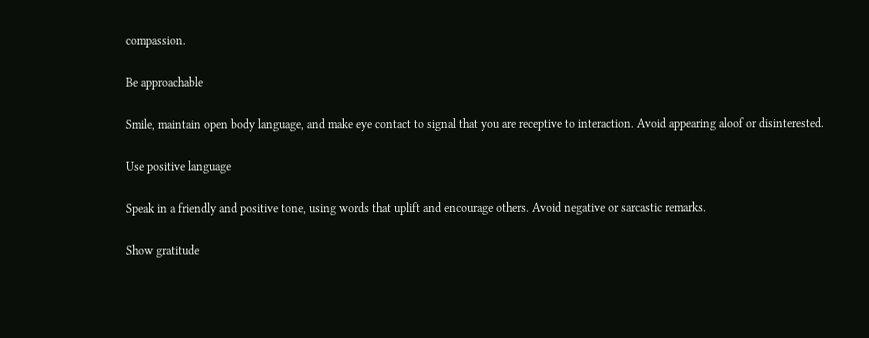compassion.

Be approachable

Smile, maintain open body language, and make eye contact to signal that you are receptive to interaction. Avoid appearing aloof or disinterested.

Use positive language

Speak in a friendly and positive tone, using words that uplift and encourage others. Avoid negative or sarcastic remarks.

Show gratitude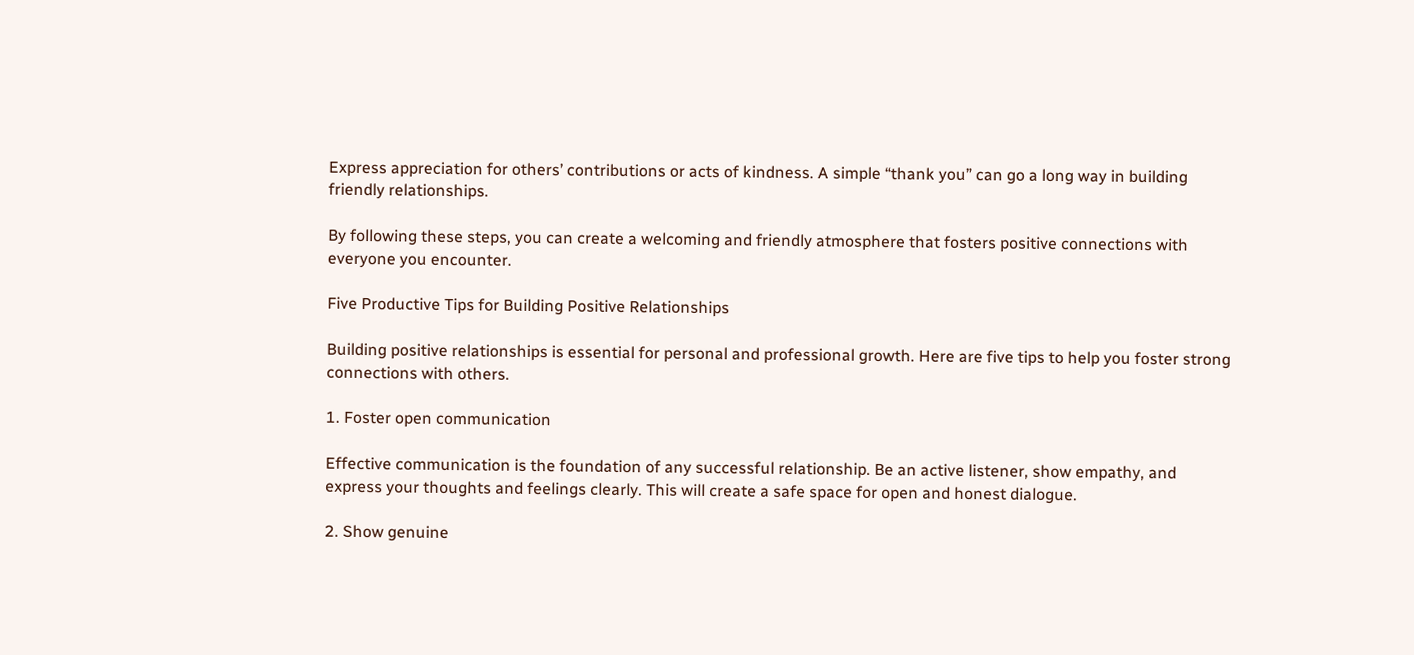Express appreciation for others’ contributions or acts of kindness. A simple “thank you” can go a long way in building friendly relationships.

By following these steps, you can create a welcoming and friendly atmosphere that fosters positive connections with everyone you encounter.

Five Productive Tips for Building Positive Relationships

Building positive relationships is essential for personal and professional growth. Here are five tips to help you foster strong connections with others.

1. Foster open communication

Effective communication is the foundation of any successful relationship. Be an active listener, show empathy, and express your thoughts and feelings clearly. This will create a safe space for open and honest dialogue.

2. Show genuine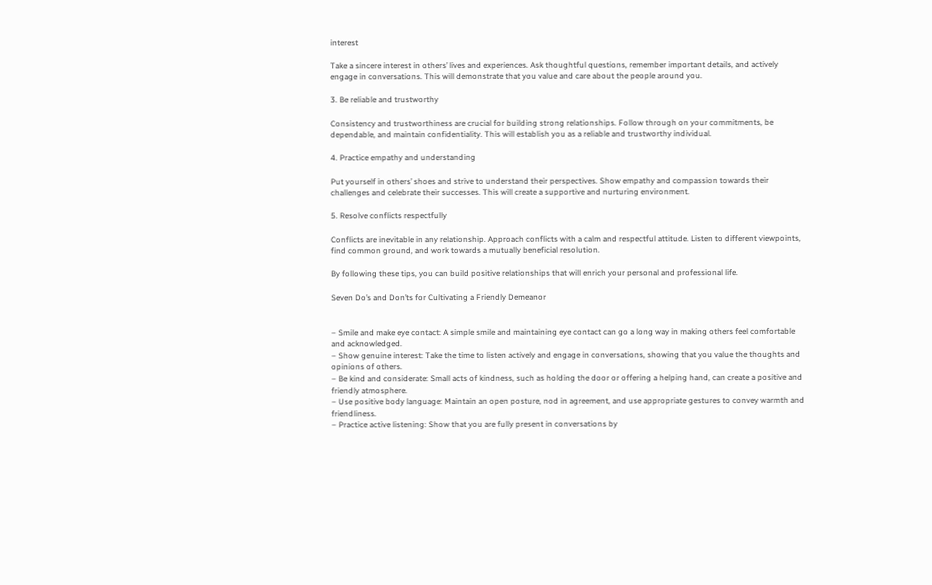interest

Take a sincere interest in others’ lives and experiences. Ask thoughtful questions, remember important details, and actively engage in conversations. This will demonstrate that you value and care about the people around you.

3. Be reliable and trustworthy

Consistency and trustworthiness are crucial for building strong relationships. Follow through on your commitments, be dependable, and maintain confidentiality. This will establish you as a reliable and trustworthy individual.

4. Practice empathy and understanding

Put yourself in others’ shoes and strive to understand their perspectives. Show empathy and compassion towards their challenges and celebrate their successes. This will create a supportive and nurturing environment.

5. Resolve conflicts respectfully

Conflicts are inevitable in any relationship. Approach conflicts with a calm and respectful attitude. Listen to different viewpoints, find common ground, and work towards a mutually beneficial resolution.

By following these tips, you can build positive relationships that will enrich your personal and professional life.

Seven Do’s and Don’ts for Cultivating a Friendly Demeanor


– Smile and make eye contact: A simple smile and maintaining eye contact can go a long way in making others feel comfortable and acknowledged.
– Show genuine interest: Take the time to listen actively and engage in conversations, showing that you value the thoughts and opinions of others.
– Be kind and considerate: Small acts of kindness, such as holding the door or offering a helping hand, can create a positive and friendly atmosphere.
– Use positive body language: Maintain an open posture, nod in agreement, and use appropriate gestures to convey warmth and friendliness.
– Practice active listening: Show that you are fully present in conversations by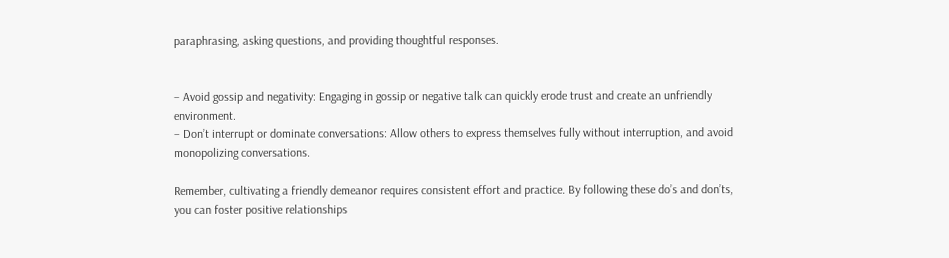paraphrasing, asking questions, and providing thoughtful responses.


– Avoid gossip and negativity: Engaging in gossip or negative talk can quickly erode trust and create an unfriendly environment.
– Don’t interrupt or dominate conversations: Allow others to express themselves fully without interruption, and avoid monopolizing conversations.

Remember, cultivating a friendly demeanor requires consistent effort and practice. By following these do’s and don’ts, you can foster positive relationships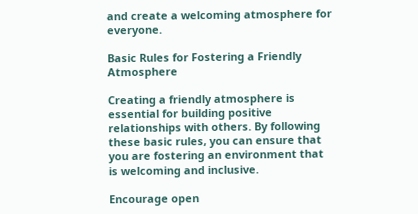and create a welcoming atmosphere for everyone.

Basic Rules for Fostering a Friendly Atmosphere

Creating a friendly atmosphere is essential for building positive relationships with others. By following these basic rules, you can ensure that you are fostering an environment that is welcoming and inclusive.

Encourage open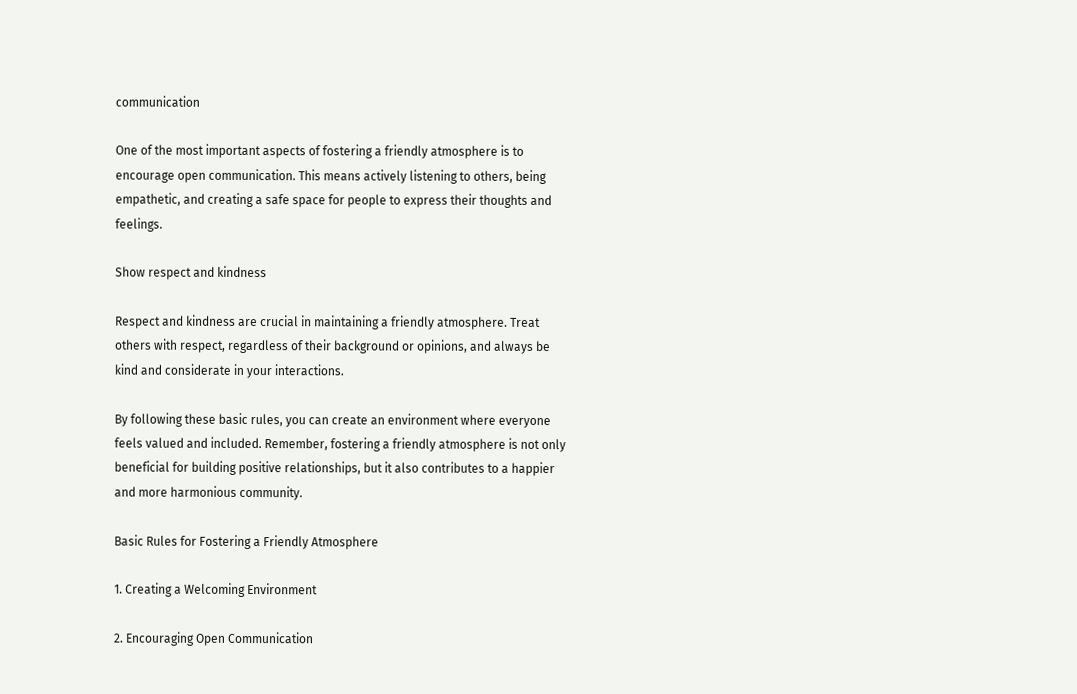communication

One of the most important aspects of fostering a friendly atmosphere is to encourage open communication. This means actively listening to others, being empathetic, and creating a safe space for people to express their thoughts and feelings.

Show respect and kindness

Respect and kindness are crucial in maintaining a friendly atmosphere. Treat others with respect, regardless of their background or opinions, and always be kind and considerate in your interactions.

By following these basic rules, you can create an environment where everyone feels valued and included. Remember, fostering a friendly atmosphere is not only beneficial for building positive relationships, but it also contributes to a happier and more harmonious community.

Basic Rules for Fostering a Friendly Atmosphere

1. Creating a Welcoming Environment

2. Encouraging Open Communication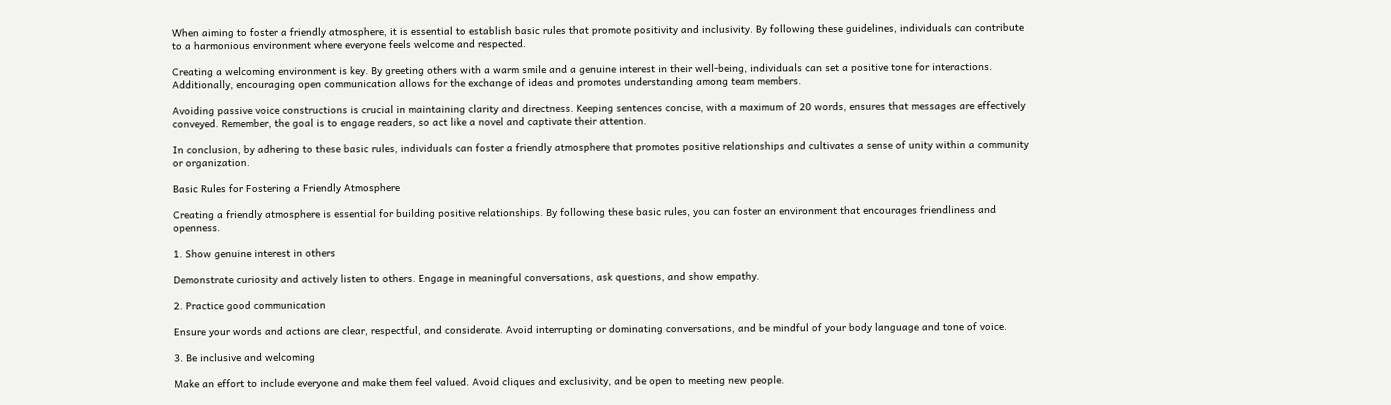When aiming to foster a friendly atmosphere, it is essential to establish basic rules that promote positivity and inclusivity. By following these guidelines, individuals can contribute to a harmonious environment where everyone feels welcome and respected.

Creating a welcoming environment is key. By greeting others with a warm smile and a genuine interest in their well-being, individuals can set a positive tone for interactions. Additionally, encouraging open communication allows for the exchange of ideas and promotes understanding among team members.

Avoiding passive voice constructions is crucial in maintaining clarity and directness. Keeping sentences concise, with a maximum of 20 words, ensures that messages are effectively conveyed. Remember, the goal is to engage readers, so act like a novel and captivate their attention.

In conclusion, by adhering to these basic rules, individuals can foster a friendly atmosphere that promotes positive relationships and cultivates a sense of unity within a community or organization.

Basic Rules for Fostering a Friendly Atmosphere

Creating a friendly atmosphere is essential for building positive relationships. By following these basic rules, you can foster an environment that encourages friendliness and openness.

1. Show genuine interest in others

Demonstrate curiosity and actively listen to others. Engage in meaningful conversations, ask questions, and show empathy.

2. Practice good communication

Ensure your words and actions are clear, respectful, and considerate. Avoid interrupting or dominating conversations, and be mindful of your body language and tone of voice.

3. Be inclusive and welcoming

Make an effort to include everyone and make them feel valued. Avoid cliques and exclusivity, and be open to meeting new people.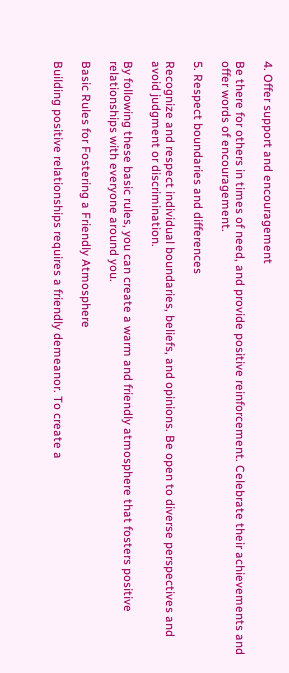4. Offer support and encouragement

Be there for others in times of need, and provide positive reinforcement. Celebrate their achievements and offer words of encouragement.

5. Respect boundaries and differences

Recognize and respect individual boundaries, beliefs, and opinions. Be open to diverse perspectives and avoid judgment or discrimination.

By following these basic rules, you can create a warm and friendly atmosphere that fosters positive relationships with everyone around you.

Basic Rules for Fostering a Friendly Atmosphere

Building positive relationships requires a friendly demeanor. To create a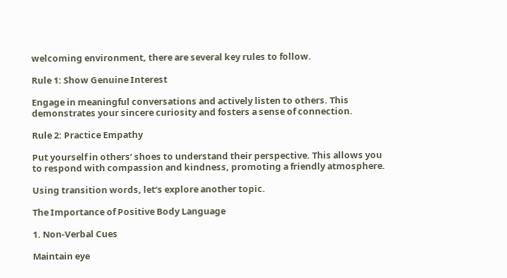welcoming environment, there are several key rules to follow.

Rule 1: Show Genuine Interest

Engage in meaningful conversations and actively listen to others. This demonstrates your sincere curiosity and fosters a sense of connection.

Rule 2: Practice Empathy

Put yourself in others’ shoes to understand their perspective. This allows you to respond with compassion and kindness, promoting a friendly atmosphere.

Using transition words, let’s explore another topic.

The Importance of Positive Body Language

1. Non-Verbal Cues

Maintain eye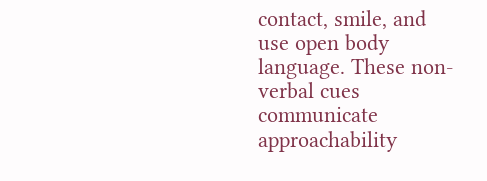contact, smile, and use open body language. These non-verbal cues communicate approachability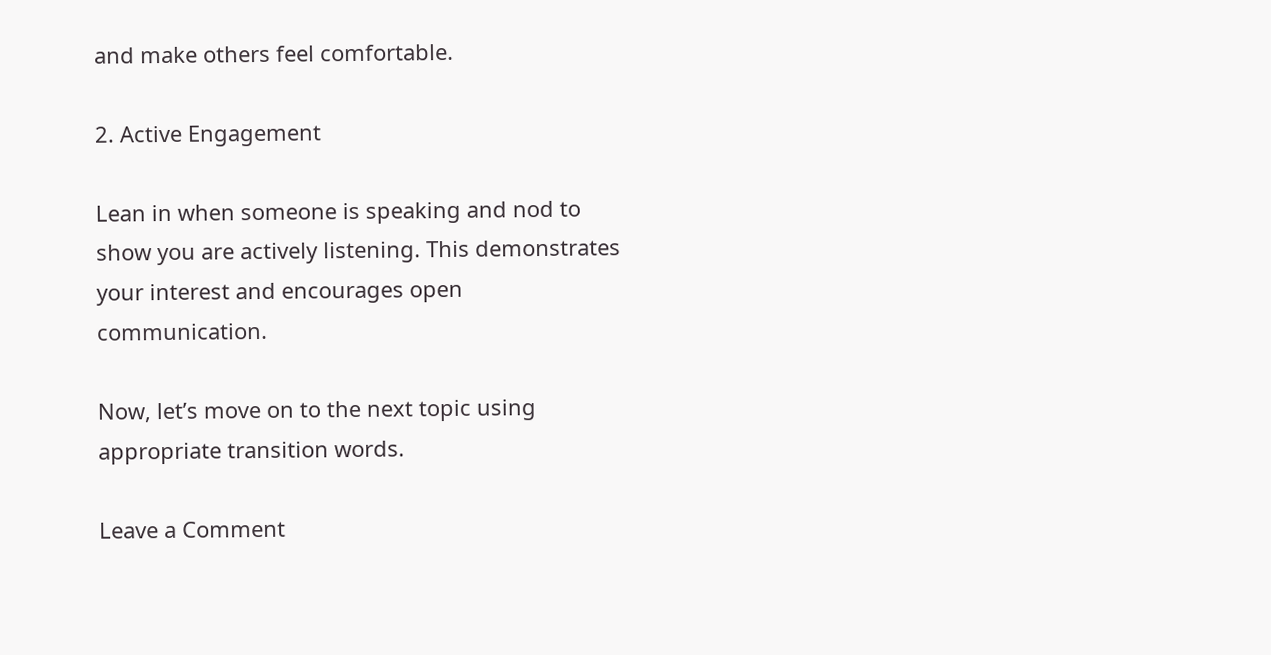and make others feel comfortable.

2. Active Engagement

Lean in when someone is speaking and nod to show you are actively listening. This demonstrates your interest and encourages open communication.

Now, let’s move on to the next topic using appropriate transition words.

Leave a Comment